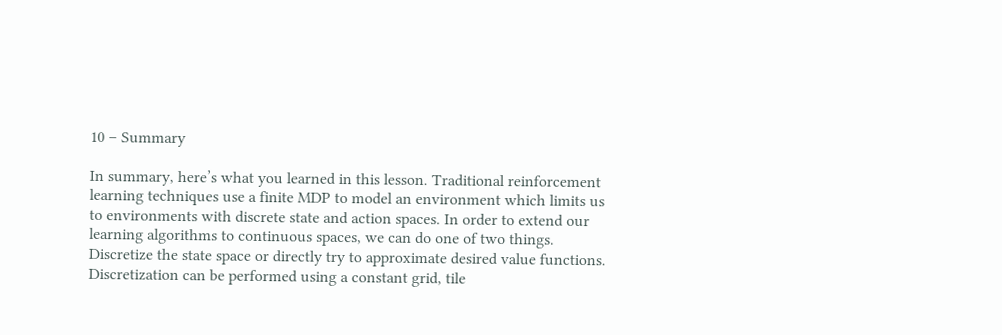10 – Summary

In summary, here’s what you learned in this lesson. Traditional reinforcement learning techniques use a finite MDP to model an environment which limits us to environments with discrete state and action spaces. In order to extend our learning algorithms to continuous spaces, we can do one of two things. Discretize the state space or directly try to approximate desired value functions. Discretization can be performed using a constant grid, tile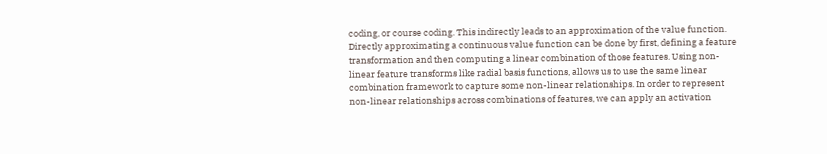coding, or course coding. This indirectly leads to an approximation of the value function. Directly approximating a continuous value function can be done by first, defining a feature transformation and then computing a linear combination of those features. Using non-linear feature transforms like radial basis functions, allows us to use the same linear combination framework to capture some non-linear relationships. In order to represent non-linear relationships across combinations of features, we can apply an activation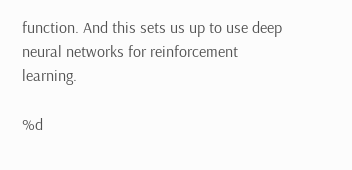function. And this sets us up to use deep neural networks for reinforcement learning.

%d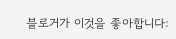블로거가 이것을 좋아합니다: